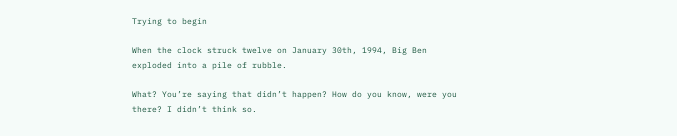Trying to begin

When the clock struck twelve on January 30th, 1994, Big Ben exploded into a pile of rubble.

What? You’re saying that didn’t happen? How do you know, were you there? I didn’t think so.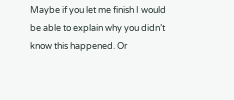Maybe if you let me finish I would be able to explain why you didn’t know this happened. Or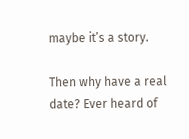maybe it’s a story.

Then why have a real date? Ever heard of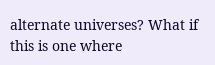alternate universes? What if this is one where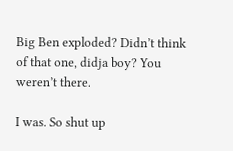Big Ben exploded? Didn’t think of that one, didja boy? You weren’t there.

I was. So shut up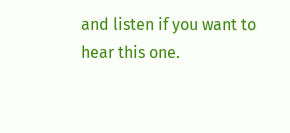and listen if you want to hear this one.